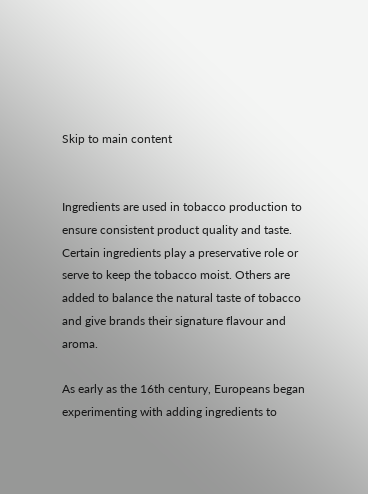Skip to main content


Ingredients are used in tobacco production to ensure consistent product quality and taste. Certain ingredients play a preservative role or serve to keep the tobacco moist. Others are added to balance the natural taste of tobacco and give brands their signature flavour and aroma.

As early as the 16th century, Europeans began experimenting with adding ingredients to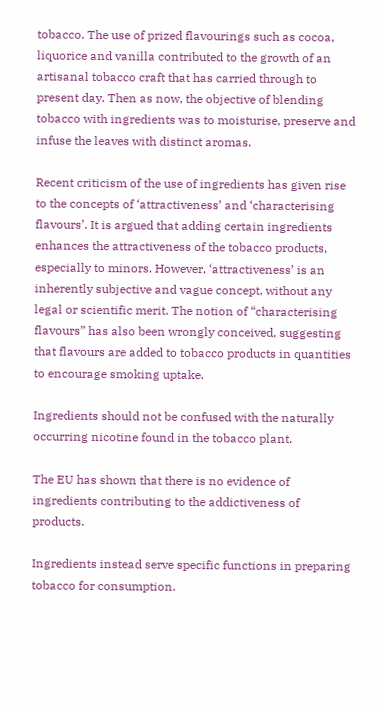tobacco. The use of prized flavourings such as cocoa, liquorice and vanilla contributed to the growth of an artisanal tobacco craft that has carried through to present day. Then as now, the objective of blending tobacco with ingredients was to moisturise, preserve and infuse the leaves with distinct aromas.

Recent criticism of the use of ingredients has given rise to the concepts of ‘attractiveness’ and ‘characterising flavours’. It is argued that adding certain ingredients enhances the attractiveness of the tobacco products, especially to minors. However, ‘attractiveness’ is an inherently subjective and vague concept, without any legal or scientific merit. The notion of “characterising flavours” has also been wrongly conceived, suggesting that flavours are added to tobacco products in quantities to encourage smoking uptake.

Ingredients should not be confused with the naturally occurring nicotine found in the tobacco plant.

The EU has shown that there is no evidence of ingredients contributing to the addictiveness of products.

Ingredients instead serve specific functions in preparing tobacco for consumption.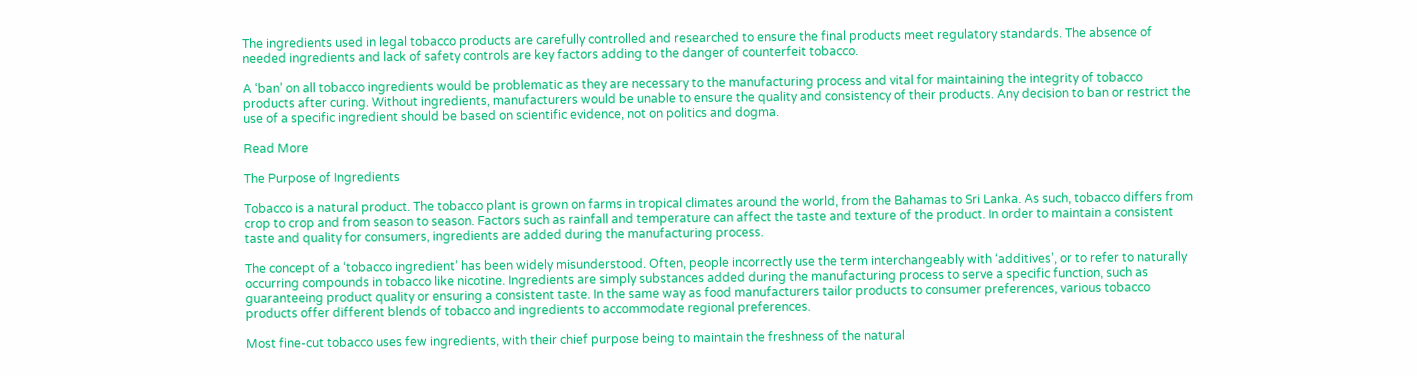The ingredients used in legal tobacco products are carefully controlled and researched to ensure the final products meet regulatory standards. The absence of needed ingredients and lack of safety controls are key factors adding to the danger of counterfeit tobacco.

A ‘ban’ on all tobacco ingredients would be problematic as they are necessary to the manufacturing process and vital for maintaining the integrity of tobacco products after curing. Without ingredients, manufacturers would be unable to ensure the quality and consistency of their products. Any decision to ban or restrict the use of a specific ingredient should be based on scientific evidence, not on politics and dogma.

Read More

The Purpose of Ingredients

Tobacco is a natural product. The tobacco plant is grown on farms in tropical climates around the world, from the Bahamas to Sri Lanka. As such, tobacco differs from crop to crop and from season to season. Factors such as rainfall and temperature can affect the taste and texture of the product. In order to maintain a consistent taste and quality for consumers, ingredients are added during the manufacturing process.

The concept of a ‘tobacco ingredient’ has been widely misunderstood. Often, people incorrectly use the term interchangeably with ‘additives’, or to refer to naturally occurring compounds in tobacco like nicotine. Ingredients are simply substances added during the manufacturing process to serve a specific function, such as guaranteeing product quality or ensuring a consistent taste. In the same way as food manufacturers tailor products to consumer preferences, various tobacco products offer different blends of tobacco and ingredients to accommodate regional preferences.

Most fine-cut tobacco uses few ingredients, with their chief purpose being to maintain the freshness of the natural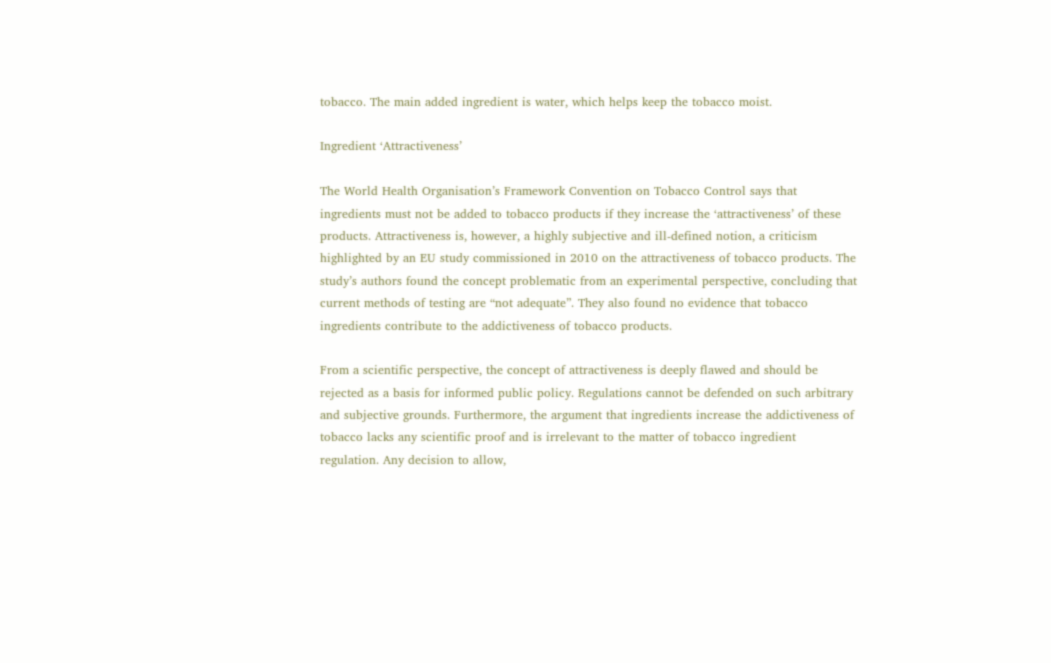tobacco. The main added ingredient is water, which helps keep the tobacco moist.

Ingredient ‘Attractiveness’

The World Health Organisation’s Framework Convention on Tobacco Control says that ingredients must not be added to tobacco products if they increase the ‘attractiveness’ of these products. Attractiveness is, however, a highly subjective and ill-defined notion, a criticism highlighted by an EU study commissioned in 2010 on the attractiveness of tobacco products. The study’s authors found the concept problematic from an experimental perspective, concluding that current methods of testing are “not adequate”. They also found no evidence that tobacco ingredients contribute to the addictiveness of tobacco products.

From a scientific perspective, the concept of attractiveness is deeply flawed and should be rejected as a basis for informed public policy. Regulations cannot be defended on such arbitrary and subjective grounds. Furthermore, the argument that ingredients increase the addictiveness of tobacco lacks any scientific proof and is irrelevant to the matter of tobacco ingredient regulation. Any decision to allow,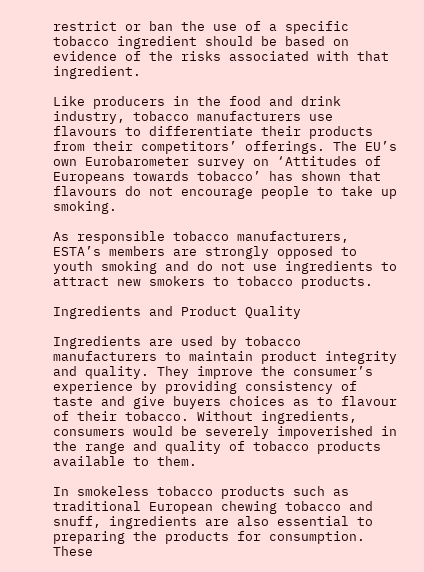restrict or ban the use of a specific tobacco ingredient should be based on evidence of the risks associated with that ingredient.

Like producers in the food and drink industry, tobacco manufacturers use flavours to differentiate their products from their competitors’ offerings. The EU’s own Eurobarometer survey on ‘Attitudes of Europeans towards tobacco’ has shown that flavours do not encourage people to take up smoking.

As responsible tobacco manufacturers, ESTA’s members are strongly opposed to youth smoking and do not use ingredients to attract new smokers to tobacco products.

Ingredients and Product Quality

Ingredients are used by tobacco manufacturers to maintain product integrity and quality. They improve the consumer’s experience by providing consistency of taste and give buyers choices as to flavour of their tobacco. Without ingredients, consumers would be severely impoverished in the range and quality of tobacco products available to them.

In smokeless tobacco products such as traditional European chewing tobacco and snuff, ingredients are also essential to preparing the products for consumption. These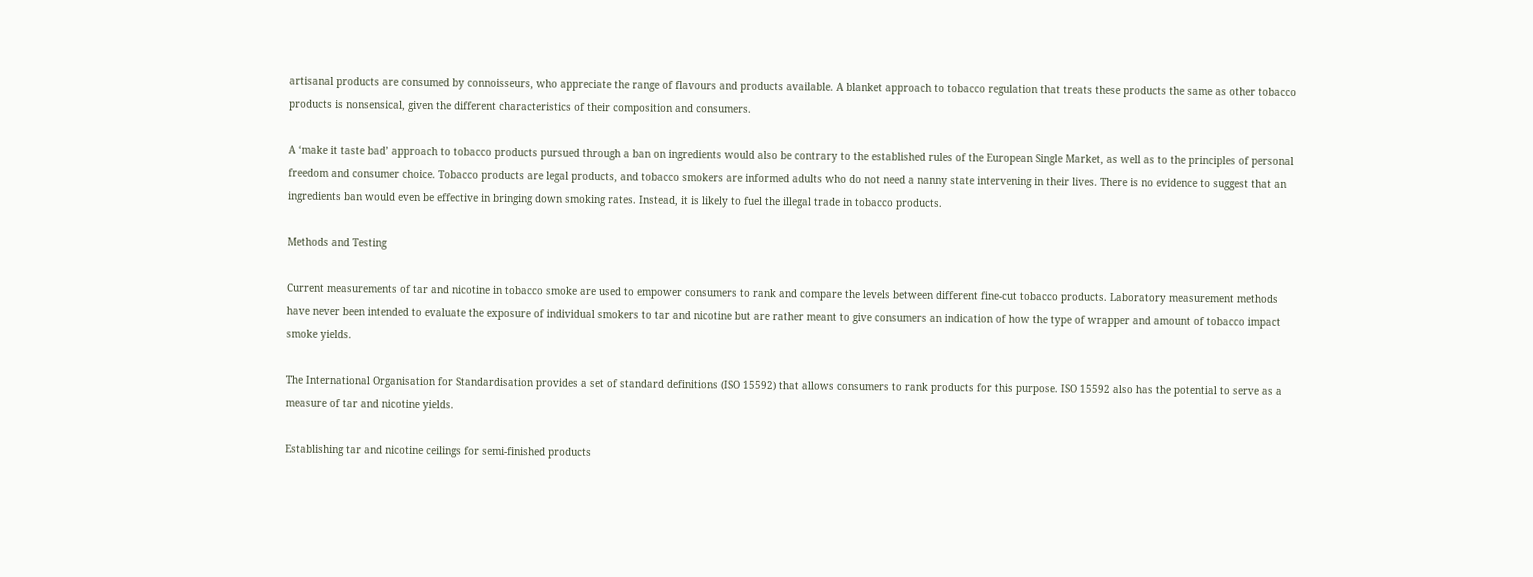artisanal products are consumed by connoisseurs, who appreciate the range of flavours and products available. A blanket approach to tobacco regulation that treats these products the same as other tobacco products is nonsensical, given the different characteristics of their composition and consumers.

A ‘make it taste bad’ approach to tobacco products pursued through a ban on ingredients would also be contrary to the established rules of the European Single Market, as well as to the principles of personal freedom and consumer choice. Tobacco products are legal products, and tobacco smokers are informed adults who do not need a nanny state intervening in their lives. There is no evidence to suggest that an ingredients ban would even be effective in bringing down smoking rates. Instead, it is likely to fuel the illegal trade in tobacco products.

Methods and Testing

Current measurements of tar and nicotine in tobacco smoke are used to empower consumers to rank and compare the levels between different fine-cut tobacco products. Laboratory measurement methods have never been intended to evaluate the exposure of individual smokers to tar and nicotine but are rather meant to give consumers an indication of how the type of wrapper and amount of tobacco impact smoke yields.

The International Organisation for Standardisation provides a set of standard definitions (ISO 15592) that allows consumers to rank products for this purpose. ISO 15592 also has the potential to serve as a measure of tar and nicotine yields.

Establishing tar and nicotine ceilings for semi-finished products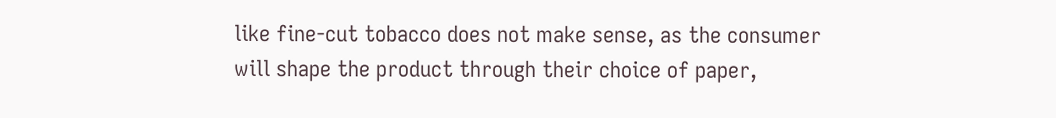like fine-cut tobacco does not make sense, as the consumer will shape the product through their choice of paper,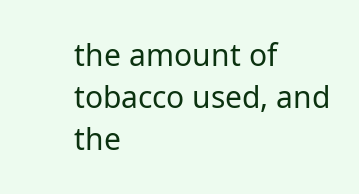the amount of tobacco used, and the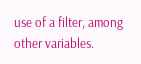use of a filter, among other variables.